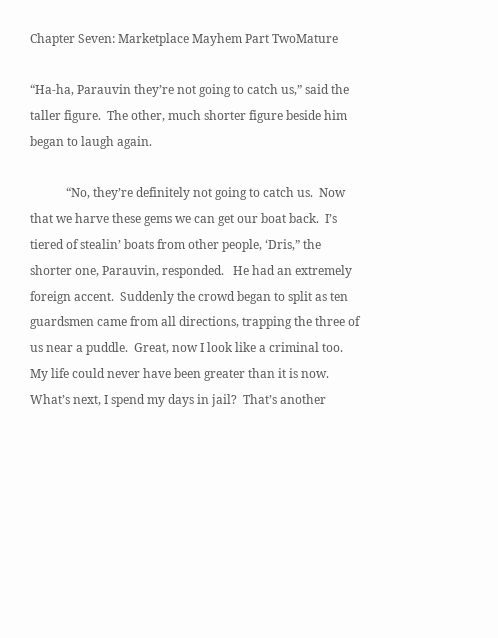Chapter Seven: Marketplace Mayhem Part TwoMature

“Ha-ha, Parauvin they’re not going to catch us,” said the taller figure.  The other, much shorter figure beside him began to laugh again.

            “No, they’re definitely not going to catch us.  Now that we harve these gems we can get our boat back.  I’s tiered of stealin’ boats from other people, ‘Dris,” the shorter one, Parauvin, responded.   He had an extremely foreign accent.  Suddenly the crowd began to split as ten guardsmen came from all directions, trapping the three of us near a puddle.  Great, now I look like a criminal too.  My life could never have been greater than it is now.  What’s next, I spend my days in jail?  That’s another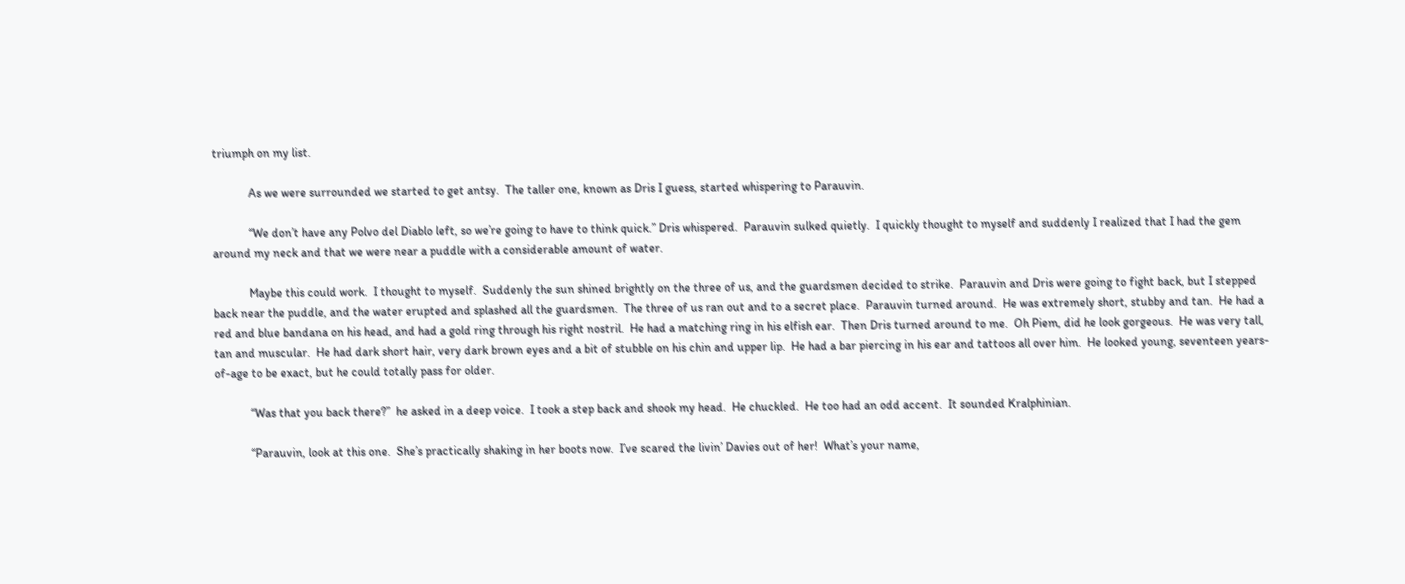triumph on my list.

            As we were surrounded we started to get antsy.  The taller one, known as Dris I guess, started whispering to Parauvin.

            “We don’t have any Polvo del Diablo left, so we’re going to have to think quick.” Dris whispered.  Parauvin sulked quietly.  I quickly thought to myself and suddenly I realized that I had the gem around my neck and that we were near a puddle with a considerable amount of water.

            Maybe this could work.  I thought to myself.  Suddenly the sun shined brightly on the three of us, and the guardsmen decided to strike.  Parauvin and Dris were going to fight back, but I stepped back near the puddle, and the water erupted and splashed all the guardsmen.  The three of us ran out and to a secret place.  Parauvin turned around.  He was extremely short, stubby and tan.  He had a red and blue bandana on his head, and had a gold ring through his right nostril.  He had a matching ring in his elfish ear.  Then Dris turned around to me.  Oh Piem, did he look gorgeous.  He was very tall, tan and muscular.  He had dark short hair, very dark brown eyes and a bit of stubble on his chin and upper lip.  He had a bar piercing in his ear and tattoos all over him.  He looked young, seventeen years-of-age to be exact, but he could totally pass for older.

            “Was that you back there?”  he asked in a deep voice.  I took a step back and shook my head.  He chuckled.  He too had an odd accent.  It sounded Kralphinian.

            “Parauvin, look at this one.  She’s practically shaking in her boots now.  I’ve scared the livin’ Davies out of her!  What’s your name,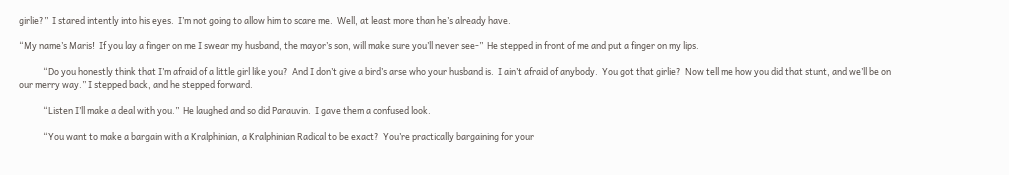girlie?”  I stared intently into his eyes.  I’m not going to allow him to scare me.  Well, at least more than he’s already have.

“My name’s Maris!  If you lay a finger on me I swear my husband, the mayor’s son, will make sure you’ll never see-”  He stepped in front of me and put a finger on my lips.

            “Do you honestly think that I’m afraid of a little girl like you?  And I don’t give a bird’s arse who your husband is.  I ain’t afraid of anybody.  You got that girlie?  Now tell me how you did that stunt, and we’ll be on our merry way.” I stepped back, and he stepped forward.

            “Listen I’ll make a deal with you.”  He laughed and so did Parauvin.  I gave them a confused look.

            “You want to make a bargain with a Kralphinian, a Kralphinian Radical to be exact?  You’re practically bargaining for your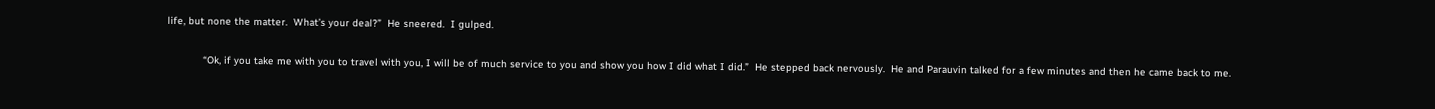life, but none the matter.  What’s your deal?”  He sneered.  I gulped.

            “Ok, if you take me with you to travel with you, I will be of much service to you and show you how I did what I did.”  He stepped back nervously.  He and Parauvin talked for a few minutes and then he came back to me.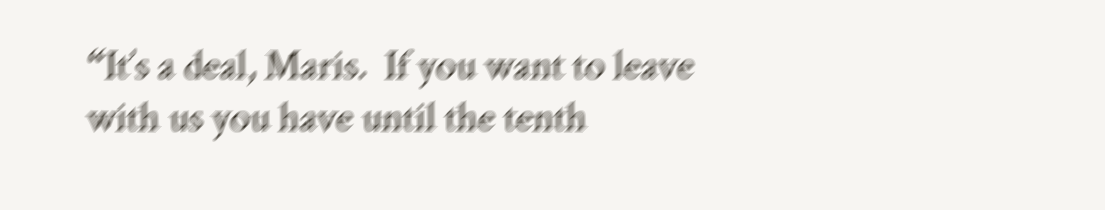“It’s a deal, Maris.  If you want to leave with us you have until the tenth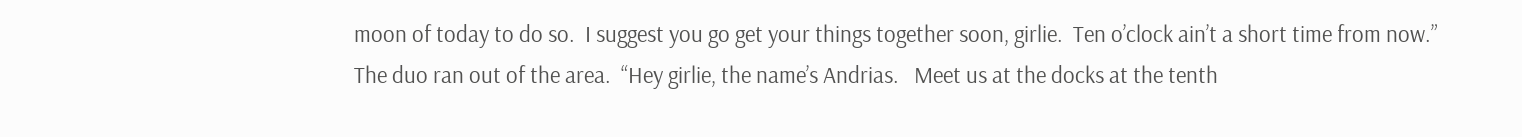moon of today to do so.  I suggest you go get your things together soon, girlie.  Ten o’clock ain’t a short time from now.”  The duo ran out of the area.  “Hey girlie, the name’s Andrias.   Meet us at the docks at the tenth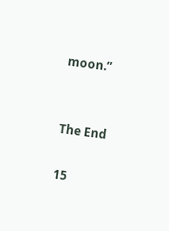moon.”


The End

15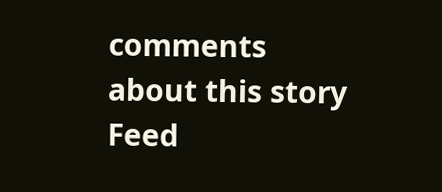comments about this story Feed